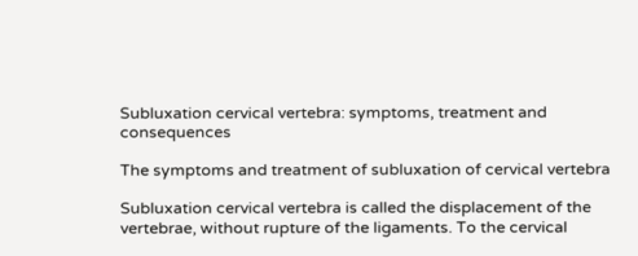Subluxation cervical vertebra: symptoms, treatment and consequences

The symptoms and treatment of subluxation of cervical vertebra

Subluxation cervical vertebra is called the displacement of the vertebrae, without rupture of the ligaments. To the cervical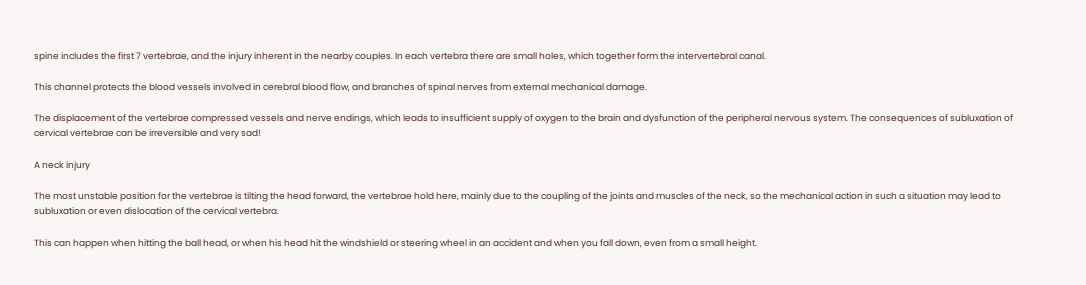spine includes the first 7 vertebrae, and the injury inherent in the nearby couples. In each vertebra there are small holes, which together form the intervertebral canal.

This channel protects the blood vessels involved in cerebral blood flow, and branches of spinal nerves from external mechanical damage.

The displacement of the vertebrae compressed vessels and nerve endings, which leads to insufficient supply of oxygen to the brain and dysfunction of the peripheral nervous system. The consequences of subluxation of cervical vertebrae can be irreversible and very sad!

A neck injury

The most unstable position for the vertebrae is tilting the head forward, the vertebrae hold here, mainly due to the coupling of the joints and muscles of the neck, so the mechanical action in such a situation may lead to subluxation or even dislocation of the cervical vertebra.

This can happen when hitting the ball head, or when his head hit the windshield or steering wheel in an accident and when you fall down, even from a small height.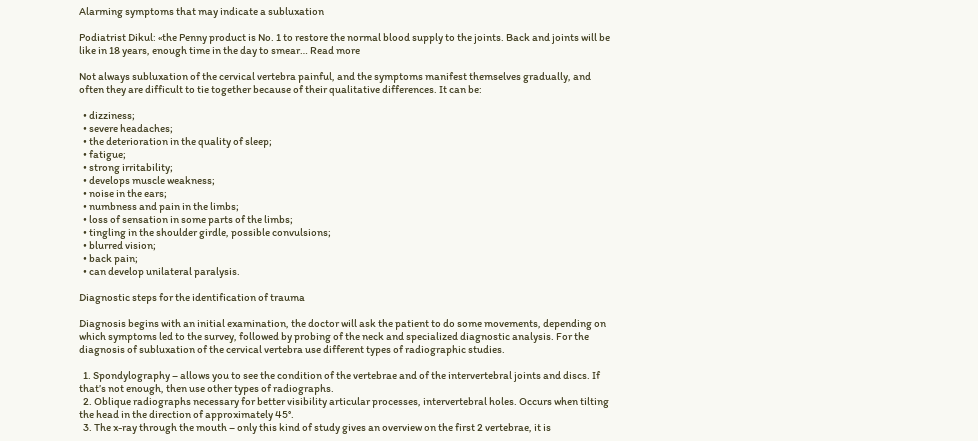Alarming symptoms that may indicate a subluxation

Podiatrist Dikul: «the Penny product is No. 1 to restore the normal blood supply to the joints. Back and joints will be like in 18 years, enough time in the day to smear… Read more

Not always subluxation of the cervical vertebra painful, and the symptoms manifest themselves gradually, and often they are difficult to tie together because of their qualitative differences. It can be:

  • dizziness;
  • severe headaches;
  • the deterioration in the quality of sleep;
  • fatigue;
  • strong irritability;
  • develops muscle weakness;
  • noise in the ears;
  • numbness and pain in the limbs;
  • loss of sensation in some parts of the limbs;
  • tingling in the shoulder girdle, possible convulsions;
  • blurred vision;
  • back pain;
  • can develop unilateral paralysis.

Diagnostic steps for the identification of trauma

Diagnosis begins with an initial examination, the doctor will ask the patient to do some movements, depending on which symptoms led to the survey, followed by probing of the neck and specialized diagnostic analysis. For the diagnosis of subluxation of the cervical vertebra use different types of radiographic studies.

  1. Spondylography – allows you to see the condition of the vertebrae and of the intervertebral joints and discs. If that’s not enough, then use other types of radiographs.
  2. Oblique radiographs necessary for better visibility articular processes, intervertebral holes. Occurs when tilting the head in the direction of approximately 45°.
  3. The x-ray through the mouth – only this kind of study gives an overview on the first 2 vertebrae, it is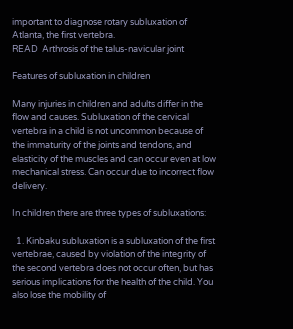important to diagnose rotary subluxation of Atlanta, the first vertebra.
READ  Arthrosis of the talus-navicular joint

Features of subluxation in children

Many injuries in children and adults differ in the flow and causes. Subluxation of the cervical vertebra in a child is not uncommon because of the immaturity of the joints and tendons, and elasticity of the muscles and can occur even at low mechanical stress. Can occur due to incorrect flow delivery.

In children there are three types of subluxations:

  1. Kinbaku subluxation is a subluxation of the first vertebrae, caused by violation of the integrity of the second vertebra does not occur often, but has serious implications for the health of the child. You also lose the mobility of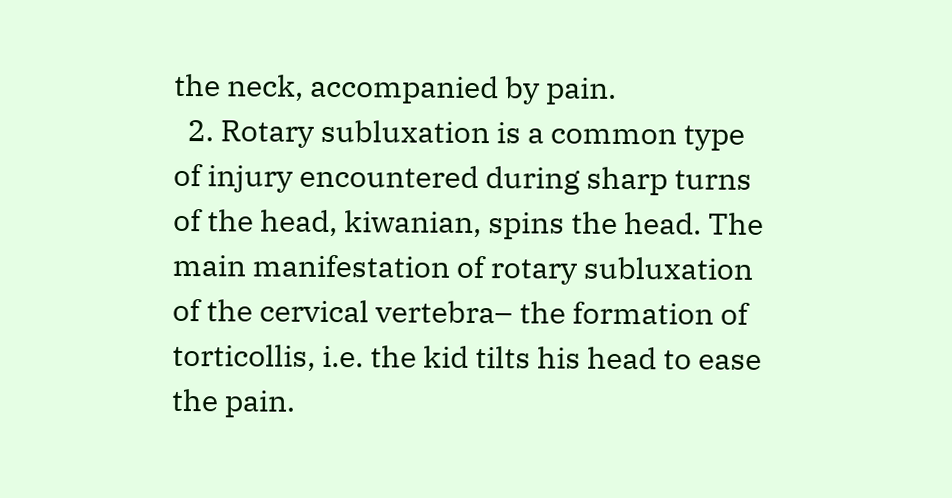the neck, accompanied by pain.
  2. Rotary subluxation is a common type of injury encountered during sharp turns of the head, kiwanian, spins the head. The main manifestation of rotary subluxation of the cervical vertebra– the formation of torticollis, i.e. the kid tilts his head to ease the pain.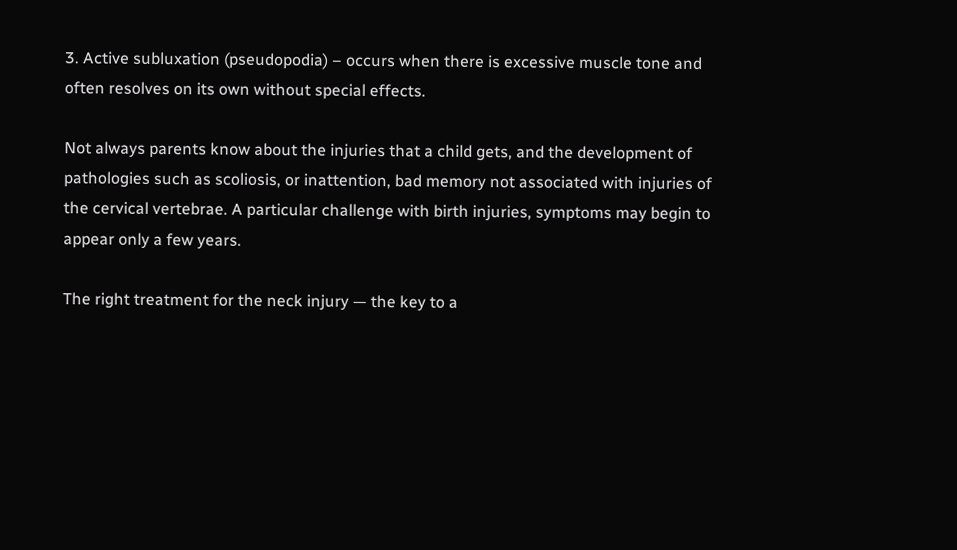3. Active subluxation (pseudopodia) – occurs when there is excessive muscle tone and often resolves on its own without special effects.

Not always parents know about the injuries that a child gets, and the development of pathologies such as scoliosis, or inattention, bad memory not associated with injuries of the cervical vertebrae. A particular challenge with birth injuries, symptoms may begin to appear only a few years.

The right treatment for the neck injury — the key to a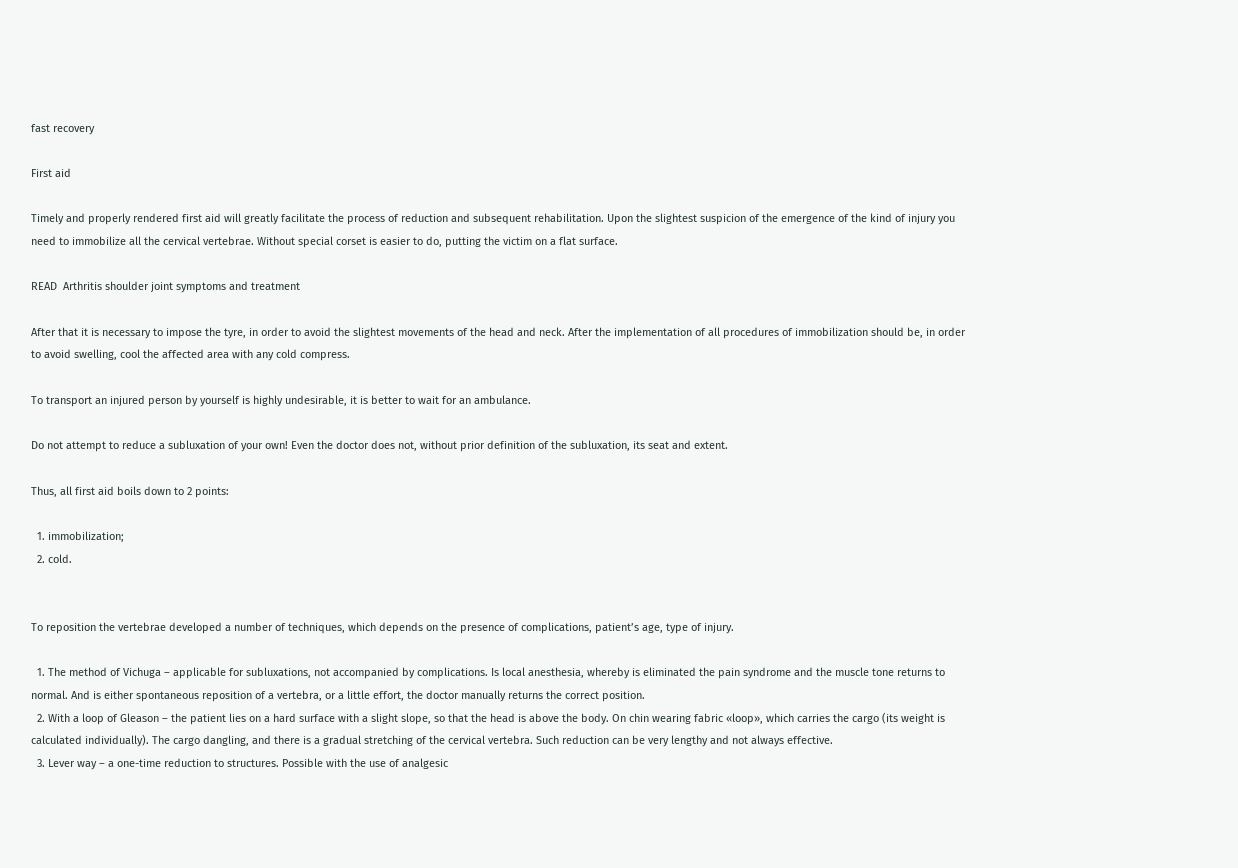fast recovery

First aid

Timely and properly rendered first aid will greatly facilitate the process of reduction and subsequent rehabilitation. Upon the slightest suspicion of the emergence of the kind of injury you need to immobilize all the cervical vertebrae. Without special corset is easier to do, putting the victim on a flat surface.

READ  Arthritis shoulder joint symptoms and treatment

After that it is necessary to impose the tyre, in order to avoid the slightest movements of the head and neck. After the implementation of all procedures of immobilization should be, in order to avoid swelling, cool the affected area with any cold compress.

To transport an injured person by yourself is highly undesirable, it is better to wait for an ambulance.

Do not attempt to reduce a subluxation of your own! Even the doctor does not, without prior definition of the subluxation, its seat and extent.

Thus, all first aid boils down to 2 points:

  1. immobilization;
  2. cold.


To reposition the vertebrae developed a number of techniques, which depends on the presence of complications, patient’s age, type of injury.

  1. The method of Vichuga – applicable for subluxations, not accompanied by complications. Is local anesthesia, whereby is eliminated the pain syndrome and the muscle tone returns to normal. And is either spontaneous reposition of a vertebra, or a little effort, the doctor manually returns the correct position.
  2. With a loop of Gleason – the patient lies on a hard surface with a slight slope, so that the head is above the body. On chin wearing fabric «loop», which carries the cargo (its weight is calculated individually). The cargo dangling, and there is a gradual stretching of the cervical vertebra. Such reduction can be very lengthy and not always effective.
  3. Lever way – a one-time reduction to structures. Possible with the use of analgesic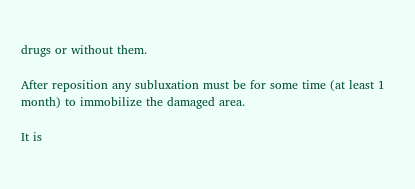drugs or without them.

After reposition any subluxation must be for some time (at least 1 month) to immobilize the damaged area.

It is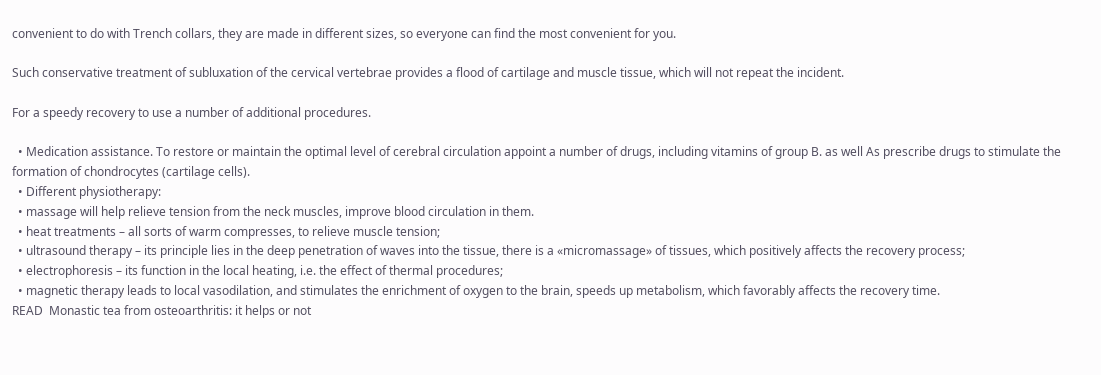convenient to do with Trench collars, they are made in different sizes, so everyone can find the most convenient for you.

Such conservative treatment of subluxation of the cervical vertebrae provides a flood of cartilage and muscle tissue, which will not repeat the incident.

For a speedy recovery to use a number of additional procedures.

  • Medication assistance. To restore or maintain the optimal level of cerebral circulation appoint a number of drugs, including vitamins of group B. as well As prescribe drugs to stimulate the formation of chondrocytes (cartilage cells).
  • Different physiotherapy:
  • massage will help relieve tension from the neck muscles, improve blood circulation in them.
  • heat treatments – all sorts of warm compresses, to relieve muscle tension;
  • ultrasound therapy – its principle lies in the deep penetration of waves into the tissue, there is a «micromassage» of tissues, which positively affects the recovery process;
  • electrophoresis – its function in the local heating, i.e. the effect of thermal procedures;
  • magnetic therapy leads to local vasodilation, and stimulates the enrichment of oxygen to the brain, speeds up metabolism, which favorably affects the recovery time.
READ  Monastic tea from osteoarthritis: it helps or not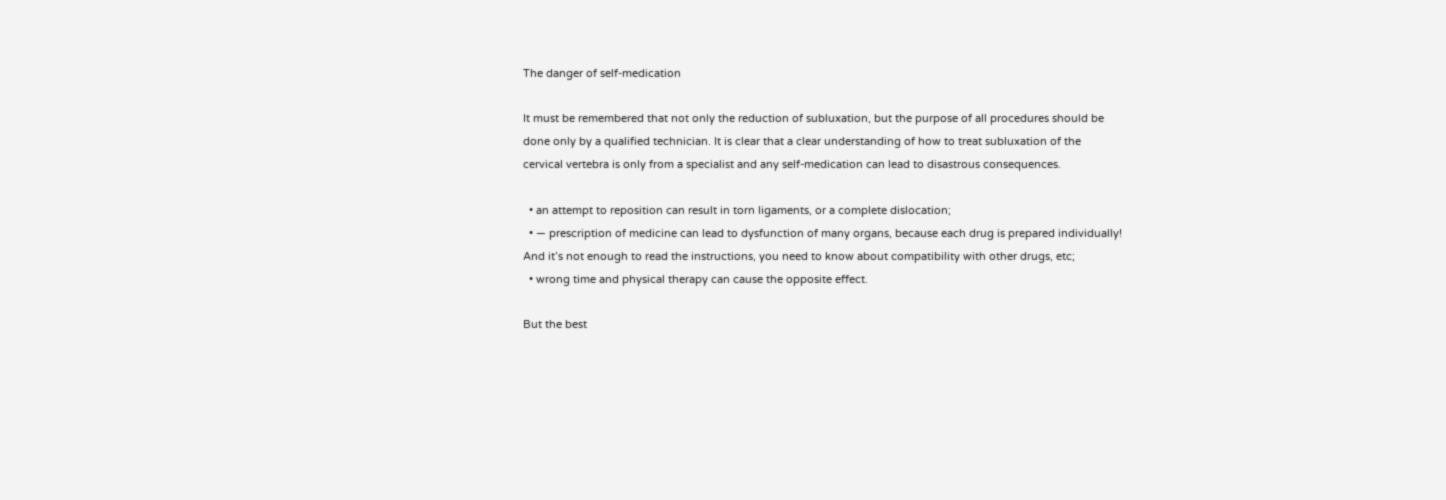The danger of self-medication

It must be remembered that not only the reduction of subluxation, but the purpose of all procedures should be done only by a qualified technician. It is clear that a clear understanding of how to treat subluxation of the cervical vertebra is only from a specialist and any self-medication can lead to disastrous consequences.

  • an attempt to reposition can result in torn ligaments, or a complete dislocation;
  • — prescription of medicine can lead to dysfunction of many organs, because each drug is prepared individually! And it’s not enough to read the instructions, you need to know about compatibility with other drugs, etc;
  • wrong time and physical therapy can cause the opposite effect.

But the best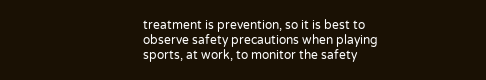treatment is prevention, so it is best to observe safety precautions when playing sports, at work, to monitor the safety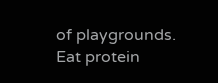of playgrounds. Eat protein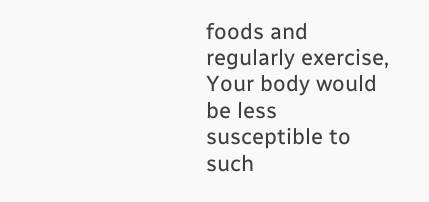foods and regularly exercise, Your body would be less susceptible to such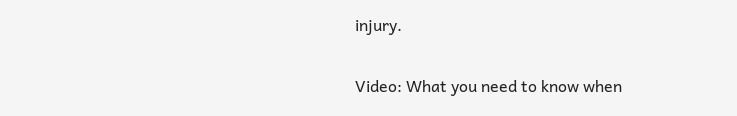injury.

Video: What you need to know when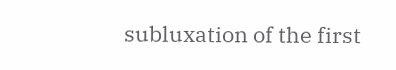subluxation of the first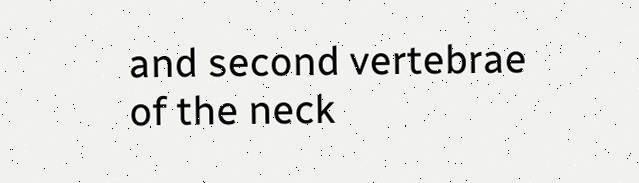and second vertebrae of the neck